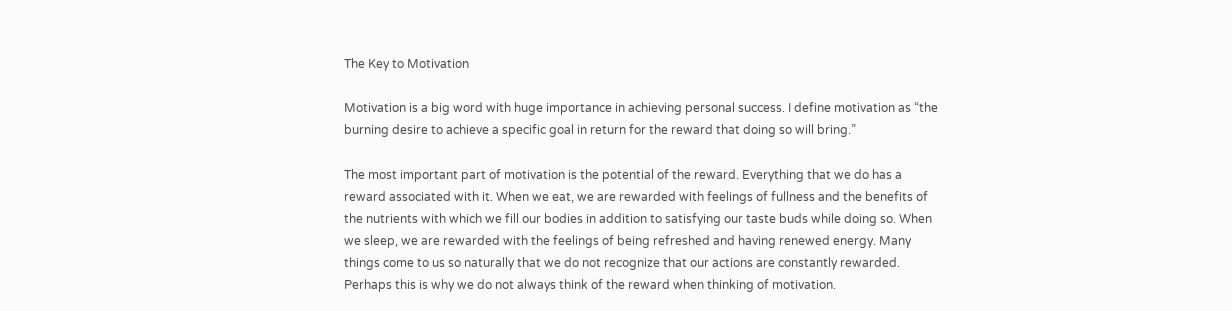The Key to Motivation

Motivation is a big word with huge importance in achieving personal success. I define motivation as “the burning desire to achieve a specific goal in return for the reward that doing so will bring.”

The most important part of motivation is the potential of the reward. Everything that we do has a reward associated with it. When we eat, we are rewarded with feelings of fullness and the benefits of the nutrients with which we fill our bodies in addition to satisfying our taste buds while doing so. When we sleep, we are rewarded with the feelings of being refreshed and having renewed energy. Many things come to us so naturally that we do not recognize that our actions are constantly rewarded. Perhaps this is why we do not always think of the reward when thinking of motivation.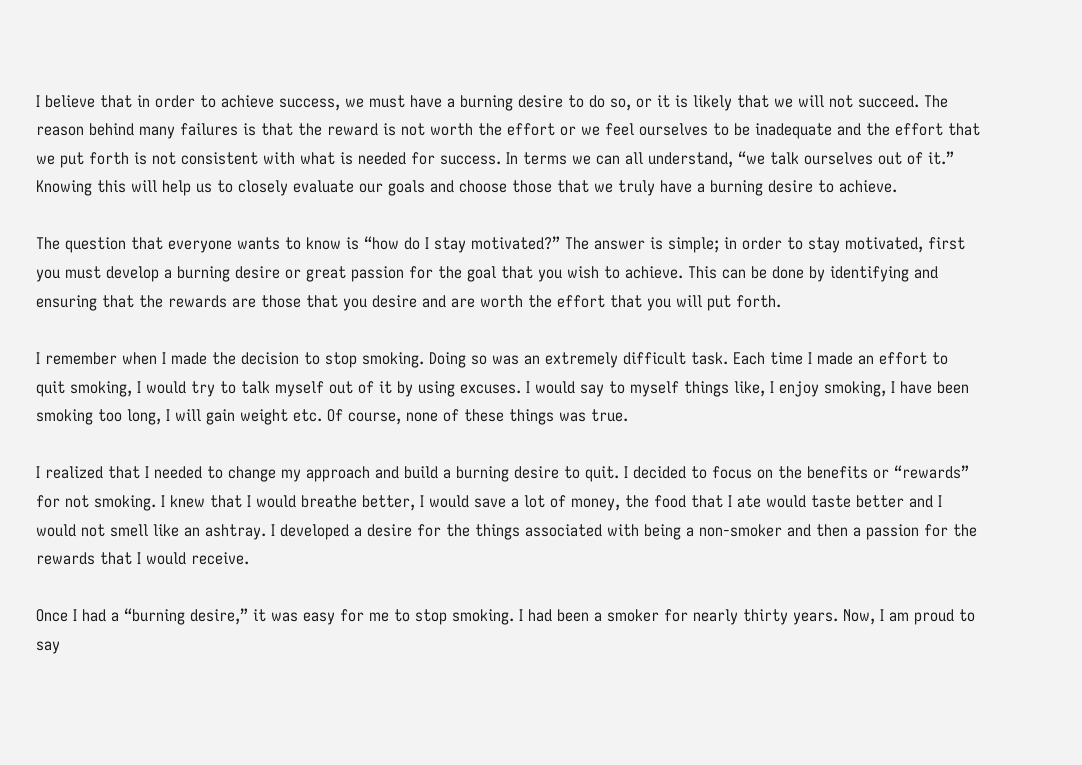I believe that in order to achieve success, we must have a burning desire to do so, or it is likely that we will not succeed. The reason behind many failures is that the reward is not worth the effort or we feel ourselves to be inadequate and the effort that we put forth is not consistent with what is needed for success. In terms we can all understand, “we talk ourselves out of it.” Knowing this will help us to closely evaluate our goals and choose those that we truly have a burning desire to achieve.

The question that everyone wants to know is “how do I stay motivated?” The answer is simple; in order to stay motivated, first you must develop a burning desire or great passion for the goal that you wish to achieve. This can be done by identifying and ensuring that the rewards are those that you desire and are worth the effort that you will put forth.

I remember when I made the decision to stop smoking. Doing so was an extremely difficult task. Each time I made an effort to quit smoking, I would try to talk myself out of it by using excuses. I would say to myself things like, I enjoy smoking, I have been smoking too long, I will gain weight etc. Of course, none of these things was true.

I realized that I needed to change my approach and build a burning desire to quit. I decided to focus on the benefits or “rewards” for not smoking. I knew that I would breathe better, I would save a lot of money, the food that I ate would taste better and I would not smell like an ashtray. I developed a desire for the things associated with being a non-smoker and then a passion for the rewards that I would receive.

Once I had a “burning desire,” it was easy for me to stop smoking. I had been a smoker for nearly thirty years. Now, I am proud to say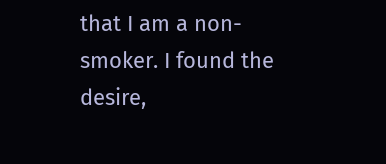that I am a non-smoker. I found the desire,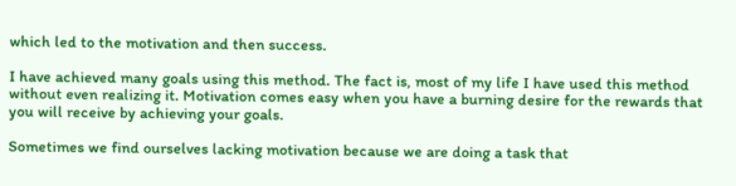which led to the motivation and then success.

I have achieved many goals using this method. The fact is, most of my life I have used this method without even realizing it. Motivation comes easy when you have a burning desire for the rewards that you will receive by achieving your goals.

Sometimes we find ourselves lacking motivation because we are doing a task that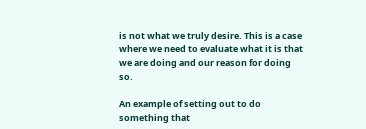is not what we truly desire. This is a case where we need to evaluate what it is that we are doing and our reason for doing so.

An example of setting out to do something that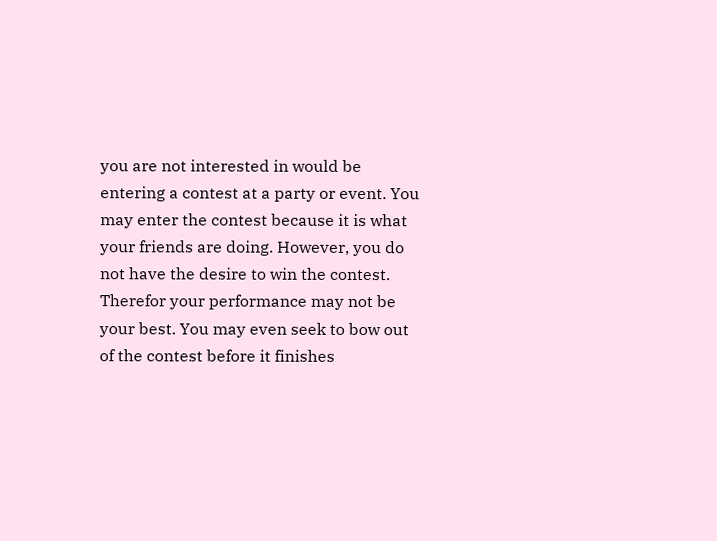you are not interested in would be entering a contest at a party or event. You may enter the contest because it is what your friends are doing. However, you do not have the desire to win the contest. Therefor your performance may not be your best. You may even seek to bow out of the contest before it finishes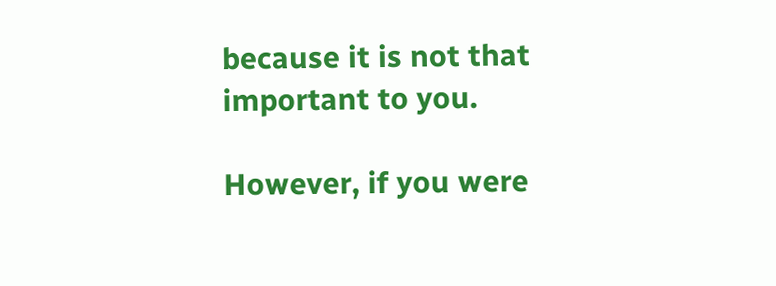because it is not that important to you.

However, if you were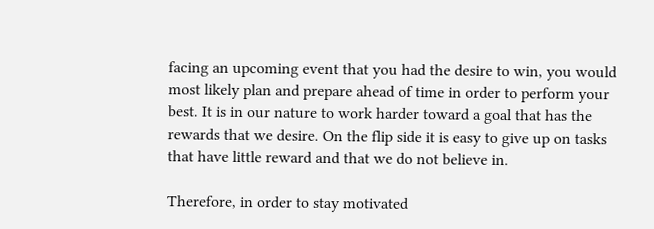facing an upcoming event that you had the desire to win, you would most likely plan and prepare ahead of time in order to perform your best. It is in our nature to work harder toward a goal that has the rewards that we desire. On the flip side it is easy to give up on tasks that have little reward and that we do not believe in.

Therefore, in order to stay motivated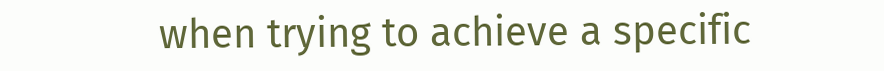when trying to achieve a specific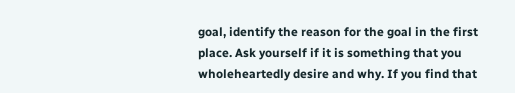goal, identify the reason for the goal in the first place. Ask yourself if it is something that you wholeheartedly desire and why. If you find that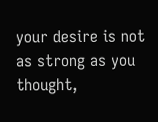your desire is not as strong as you thought,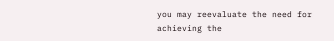you may reevaluate the need for achieving the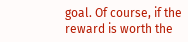goal. Of course, if the reward is worth the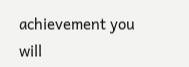achievement you will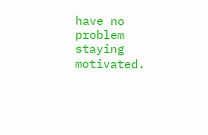have no problem staying motivated.